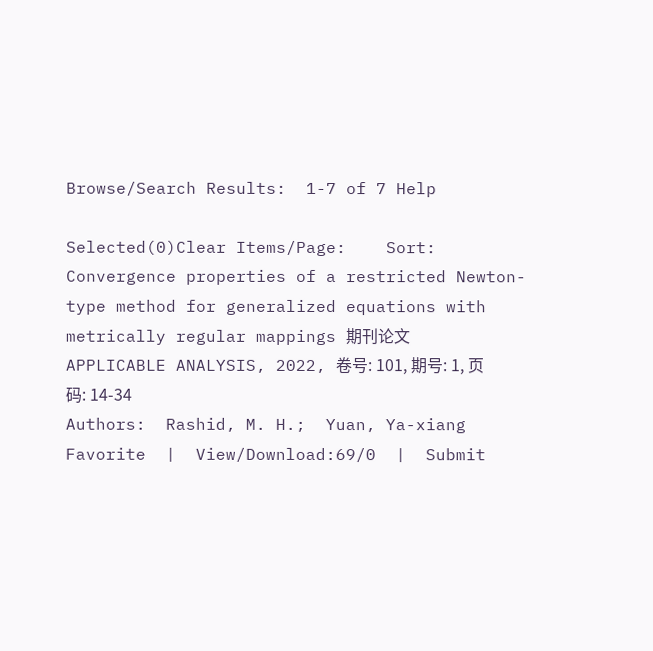Browse/Search Results:  1-7 of 7 Help

Selected(0)Clear Items/Page:    Sort:
Convergence properties of a restricted Newton-type method for generalized equations with metrically regular mappings 期刊论文
APPLICABLE ANALYSIS, 2022, 卷号: 101, 期号: 1, 页码: 14-34
Authors:  Rashid, M. H.;  Yuan, Ya-xiang
Favorite  |  View/Download:69/0  |  Submit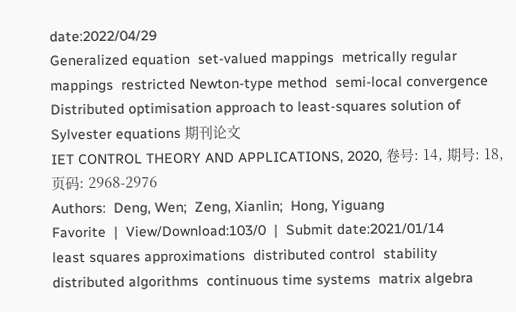date:2022/04/29
Generalized equation  set-valued mappings  metrically regular mappings  restricted Newton-type method  semi-local convergence
Distributed optimisation approach to least-squares solution of Sylvester equations 期刊论文
IET CONTROL THEORY AND APPLICATIONS, 2020, 卷号: 14, 期号: 18, 页码: 2968-2976
Authors:  Deng, Wen;  Zeng, Xianlin;  Hong, Yiguang
Favorite  |  View/Download:103/0  |  Submit date:2021/01/14
least squares approximations  distributed control  stability  distributed algorithms  continuous time systems  matrix algebra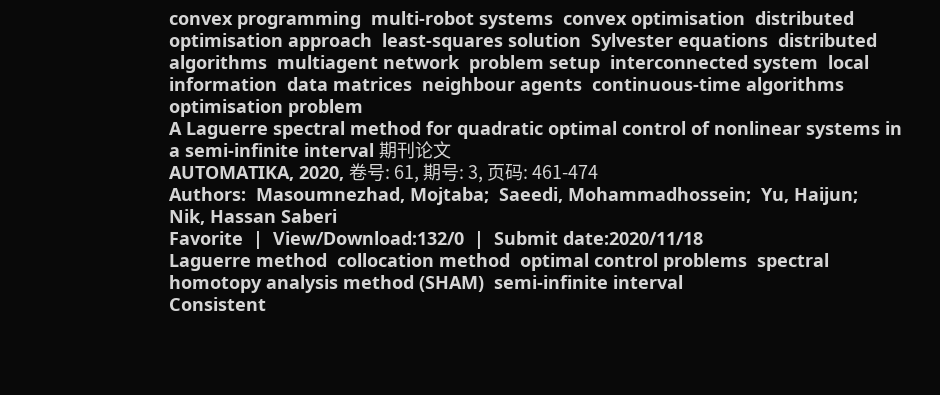convex programming  multi-robot systems  convex optimisation  distributed optimisation approach  least-squares solution  Sylvester equations  distributed algorithms  multiagent network  problem setup  interconnected system  local information  data matrices  neighbour agents  continuous-time algorithms  optimisation problem
A Laguerre spectral method for quadratic optimal control of nonlinear systems in a semi-infinite interval 期刊论文
AUTOMATIKA, 2020, 卷号: 61, 期号: 3, 页码: 461-474
Authors:  Masoumnezhad, Mojtaba;  Saeedi, Mohammadhossein;  Yu, Haijun;  Nik, Hassan Saberi
Favorite  |  View/Download:132/0  |  Submit date:2020/11/18
Laguerre method  collocation method  optimal control problems  spectral homotopy analysis method (SHAM)  semi-infinite interval
Consistent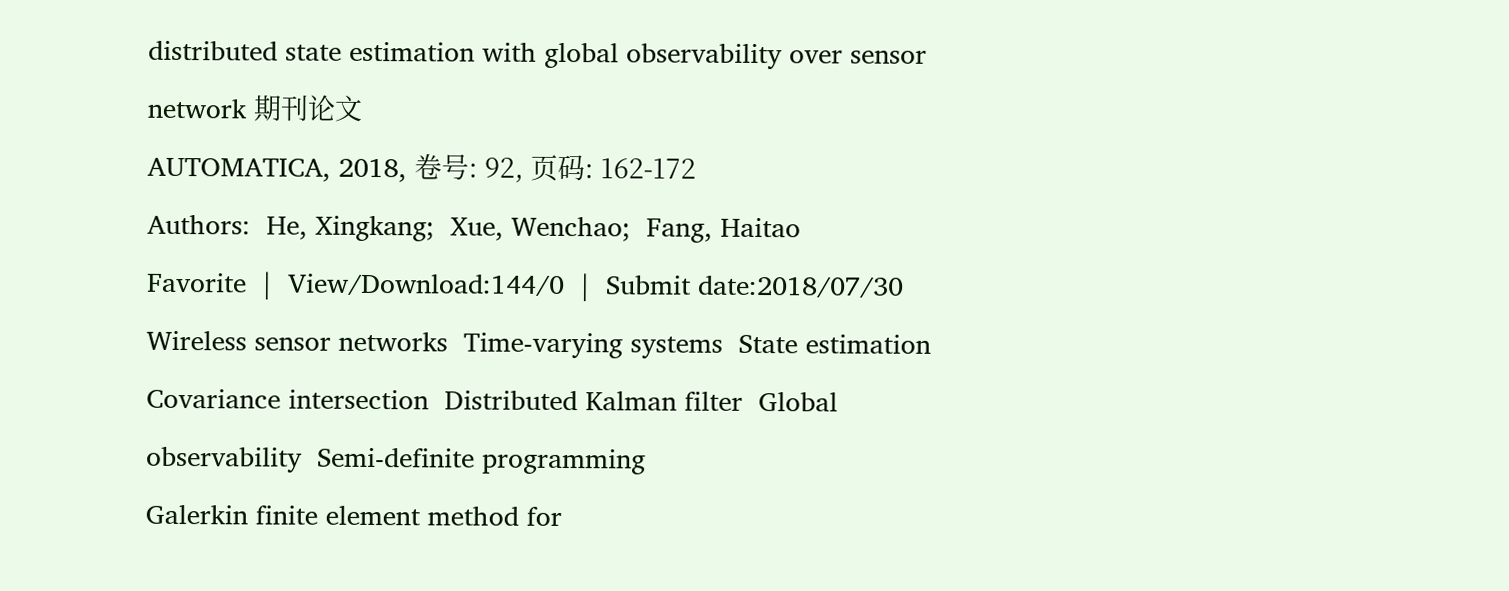distributed state estimation with global observability over sensor network 期刊论文
AUTOMATICA, 2018, 卷号: 92, 页码: 162-172
Authors:  He, Xingkang;  Xue, Wenchao;  Fang, Haitao
Favorite  |  View/Download:144/0  |  Submit date:2018/07/30
Wireless sensor networks  Time-varying systems  State estimation  Covariance intersection  Distributed Kalman filter  Global observability  Semi-definite programming
Galerkin finite element method for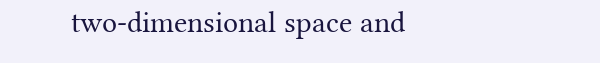two-dimensional space and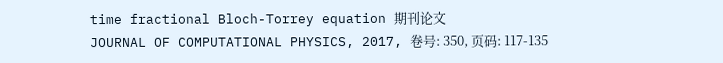time fractional Bloch-Torrey equation 期刊论文
JOURNAL OF COMPUTATIONAL PHYSICS, 2017, 卷号: 350, 页码: 117-135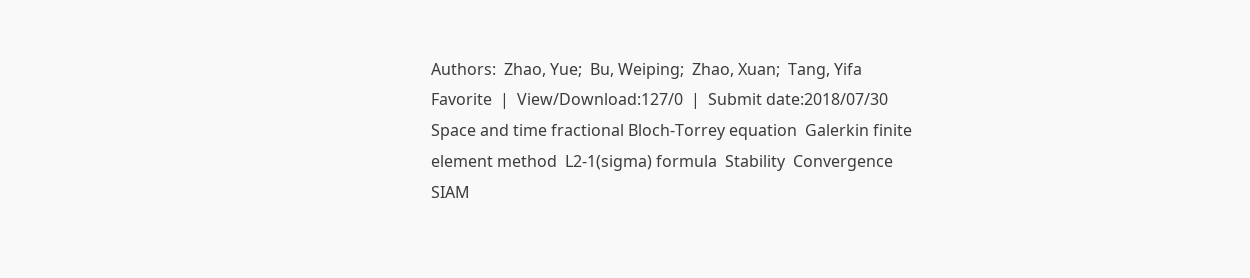Authors:  Zhao, Yue;  Bu, Weiping;  Zhao, Xuan;  Tang, Yifa
Favorite  |  View/Download:127/0  |  Submit date:2018/07/30
Space and time fractional Bloch-Torrey equation  Galerkin finite element method  L2-1(sigma) formula  Stability  Convergence
SIAM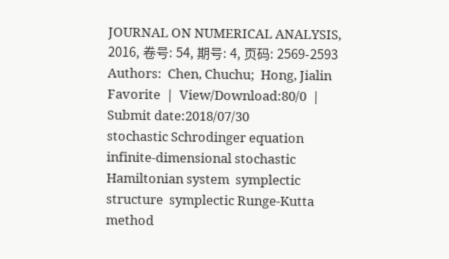JOURNAL ON NUMERICAL ANALYSIS, 2016, 卷号: 54, 期号: 4, 页码: 2569-2593
Authors:  Chen, Chuchu;  Hong, Jialin
Favorite  |  View/Download:80/0  |  Submit date:2018/07/30
stochastic Schrodinger equation  infinite-dimensional stochastic Hamiltonian system  symplectic structure  symplectic Runge-Kutta method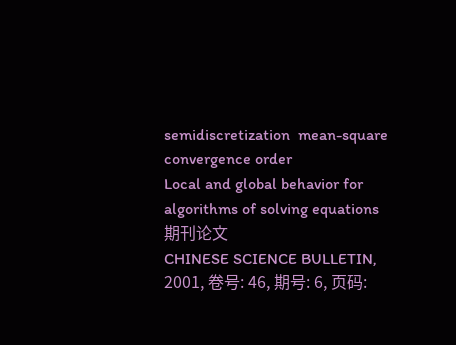semidiscretization  mean-square convergence order
Local and global behavior for algorithms of solving equations 期刊论文
CHINESE SCIENCE BULLETIN, 2001, 卷号: 46, 期号: 6, 页码: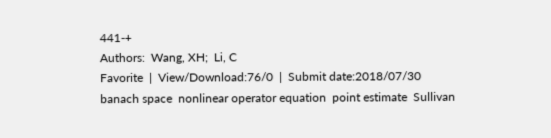441-+
Authors:  Wang, XH;  Li, C
Favorite  |  View/Download:76/0  |  Submit date:2018/07/30
banach space  nonlinear operator equation  point estimate  Sullivan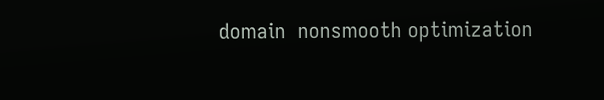domain  nonsmooth optimization